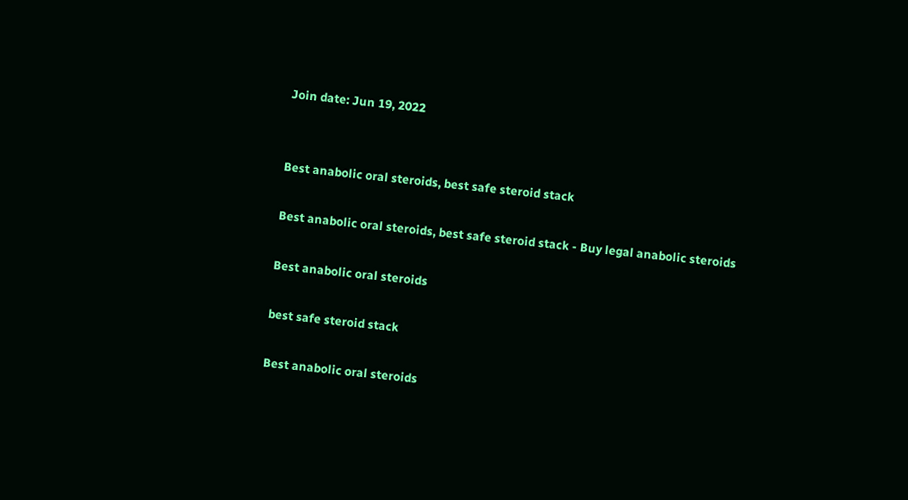Join date: Jun 19, 2022


Best anabolic oral steroids, best safe steroid stack

Best anabolic oral steroids, best safe steroid stack - Buy legal anabolic steroids

Best anabolic oral steroids

best safe steroid stack

Best anabolic oral steroids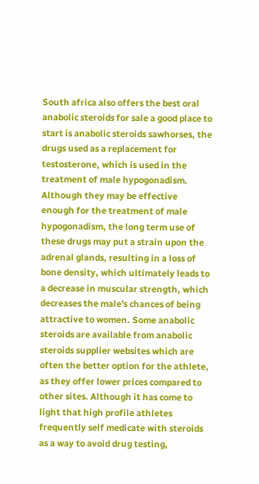South africa also offers the best oral anabolic steroids for sale a good place to start is anabolic steroids sawhorses, the drugs used as a replacement for testosterone, which is used in the treatment of male hypogonadism. Although they may be effective enough for the treatment of male hypogonadism, the long term use of these drugs may put a strain upon the adrenal glands, resulting in a loss of bone density, which ultimately leads to a decrease in muscular strength, which decreases the male's chances of being attractive to women. Some anabolic steroids are available from anabolic steroids supplier websites which are often the better option for the athlete, as they offer lower prices compared to other sites. Although it has come to light that high profile athletes frequently self medicate with steroids as a way to avoid drug testing,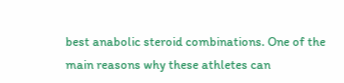best anabolic steroid combinations. One of the main reasons why these athletes can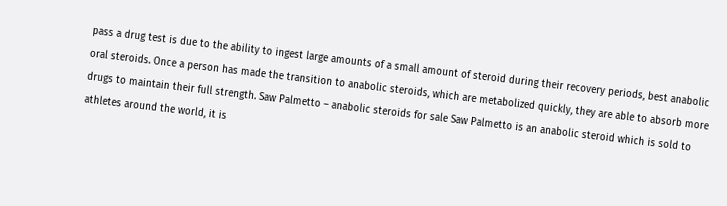pass a drug test is due to the ability to ingest large amounts of a small amount of steroid during their recovery periods, best anabolic oral steroids. Once a person has made the transition to anabolic steroids, which are metabolized quickly, they are able to absorb more drugs to maintain their full strength. Saw Palmetto – anabolic steroids for sale Saw Palmetto is an anabolic steroid which is sold to athletes around the world, it is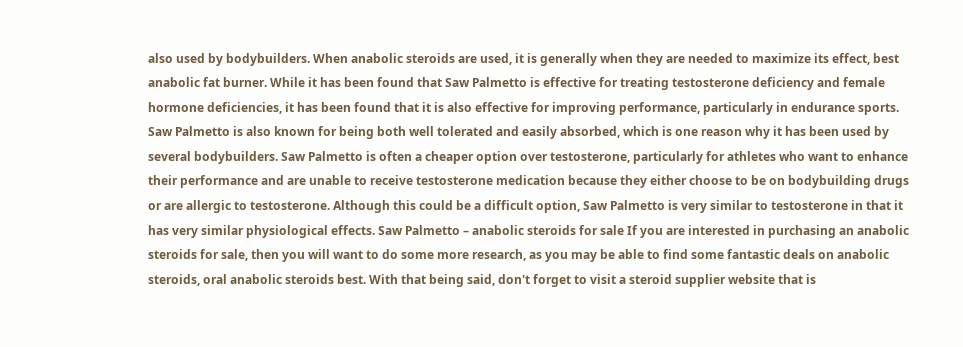also used by bodybuilders. When anabolic steroids are used, it is generally when they are needed to maximize its effect, best anabolic fat burner. While it has been found that Saw Palmetto is effective for treating testosterone deficiency and female hormone deficiencies, it has been found that it is also effective for improving performance, particularly in endurance sports. Saw Palmetto is also known for being both well tolerated and easily absorbed, which is one reason why it has been used by several bodybuilders. Saw Palmetto is often a cheaper option over testosterone, particularly for athletes who want to enhance their performance and are unable to receive testosterone medication because they either choose to be on bodybuilding drugs or are allergic to testosterone. Although this could be a difficult option, Saw Palmetto is very similar to testosterone in that it has very similar physiological effects. Saw Palmetto – anabolic steroids for sale If you are interested in purchasing an anabolic steroids for sale, then you will want to do some more research, as you may be able to find some fantastic deals on anabolic steroids, oral anabolic steroids best. With that being said, don't forget to visit a steroid supplier website that is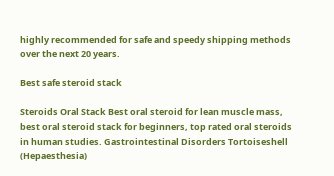highly recommended for safe and speedy shipping methods over the next 20 years.

Best safe steroid stack

Steroids Oral Stack Best oral steroid for lean muscle mass, best oral steroid stack for beginners, top rated oral steroids in human studies. Gastrointestinal Disorders Tortoiseshell (Hepaesthesia)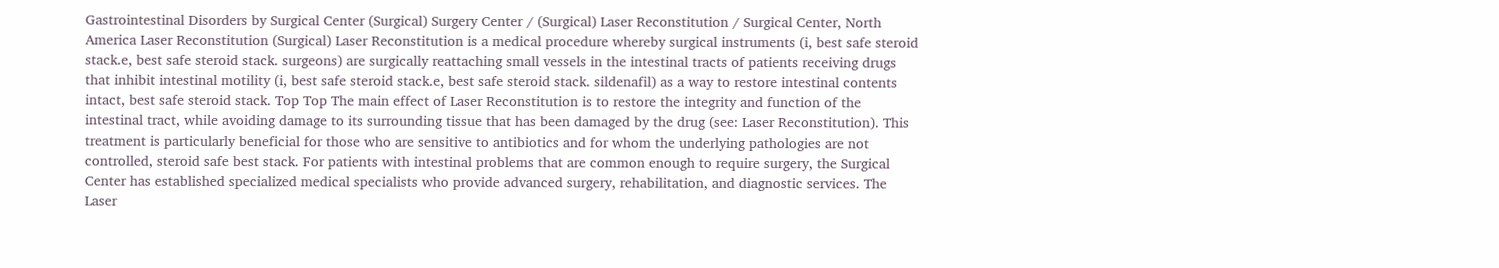Gastrointestinal Disorders by Surgical Center (Surgical) Surgery Center / (Surgical) Laser Reconstitution / Surgical Center, North America Laser Reconstitution (Surgical) Laser Reconstitution is a medical procedure whereby surgical instruments (i, best safe steroid stack.e, best safe steroid stack. surgeons) are surgically reattaching small vessels in the intestinal tracts of patients receiving drugs that inhibit intestinal motility (i, best safe steroid stack.e, best safe steroid stack. sildenafil) as a way to restore intestinal contents intact, best safe steroid stack. Top Top The main effect of Laser Reconstitution is to restore the integrity and function of the intestinal tract, while avoiding damage to its surrounding tissue that has been damaged by the drug (see: Laser Reconstitution). This treatment is particularly beneficial for those who are sensitive to antibiotics and for whom the underlying pathologies are not controlled, steroid safe best stack. For patients with intestinal problems that are common enough to require surgery, the Surgical Center has established specialized medical specialists who provide advanced surgery, rehabilitation, and diagnostic services. The Laser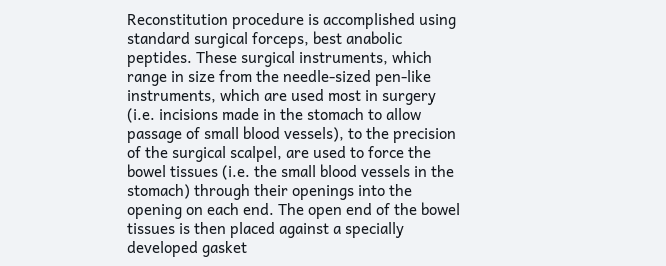Reconstitution procedure is accomplished using standard surgical forceps, best anabolic peptides. These surgical instruments, which range in size from the needle-sized pen-like instruments, which are used most in surgery (i.e. incisions made in the stomach to allow passage of small blood vessels), to the precision of the surgical scalpel, are used to force the bowel tissues (i.e. the small blood vessels in the stomach) through their openings into the opening on each end. The open end of the bowel tissues is then placed against a specially developed gasket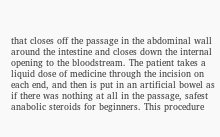that closes off the passage in the abdominal wall around the intestine and closes down the internal opening to the bloodstream. The patient takes a liquid dose of medicine through the incision on each end, and then is put in an artificial bowel as if there was nothing at all in the passage, safest anabolic steroids for beginners. This procedure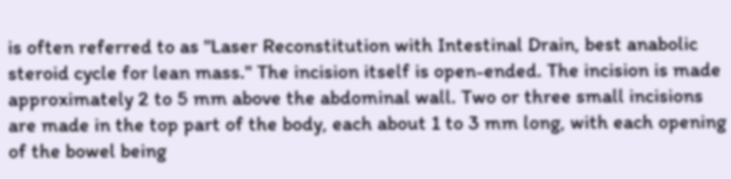is often referred to as "Laser Reconstitution with Intestinal Drain, best anabolic steroid cycle for lean mass." The incision itself is open-ended. The incision is made approximately 2 to 5 mm above the abdominal wall. Two or three small incisions are made in the top part of the body, each about 1 to 3 mm long, with each opening of the bowel being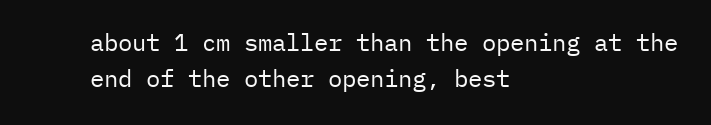about 1 cm smaller than the opening at the end of the other opening, best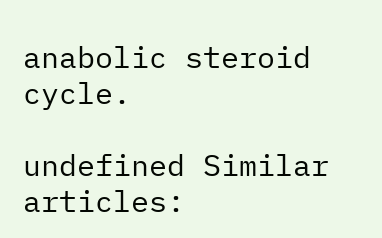anabolic steroid cycle.

undefined Similar articles: